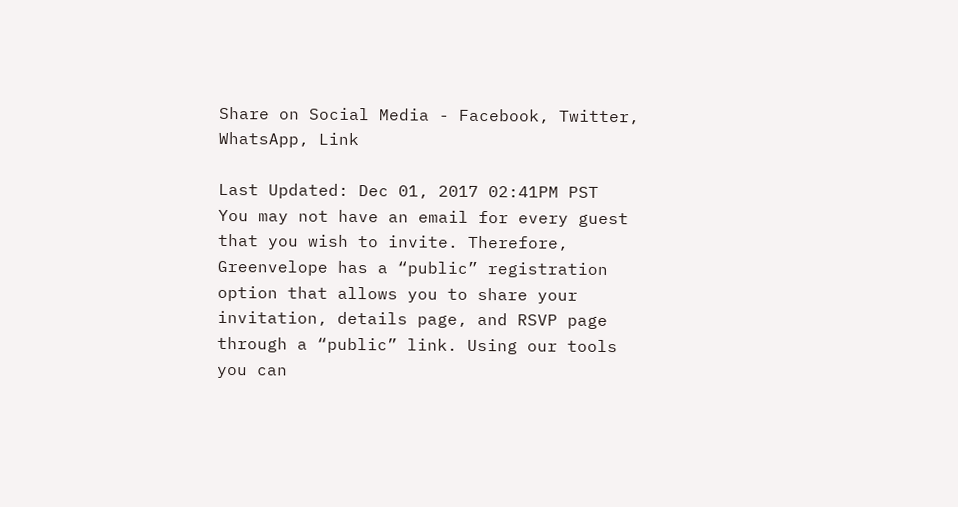Share on Social Media - Facebook, Twitter, WhatsApp, Link

Last Updated: Dec 01, 2017 02:41PM PST
You may not have an email for every guest that you wish to invite. Therefore, Greenvelope has a “public” registration option that allows you to share your invitation, details page, and RSVP page through a “public” link. Using our tools you can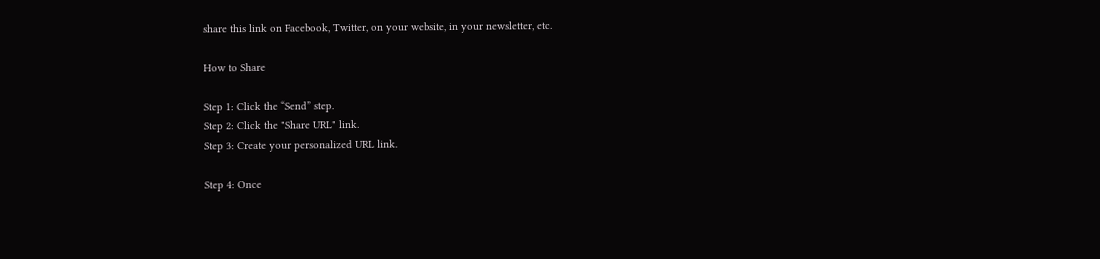share this link on Facebook, Twitter, on your website, in your newsletter, etc.

How to Share

Step 1: Click the “Send” step.
Step 2: Click the "Share URL" link.
Step 3: Create your personalized URL link.

Step 4: Once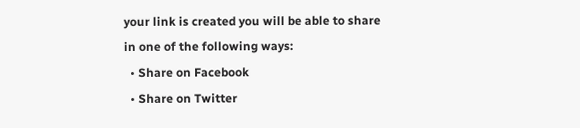your link is created you will be able to share in one of the following ways:
  • Share on Facebook
  • Share on Twitter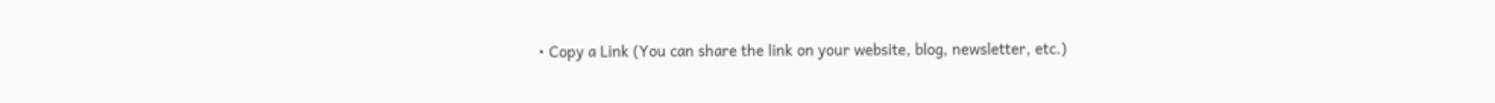• Copy a Link (You can share the link on your website, blog, newsletter, etc.)